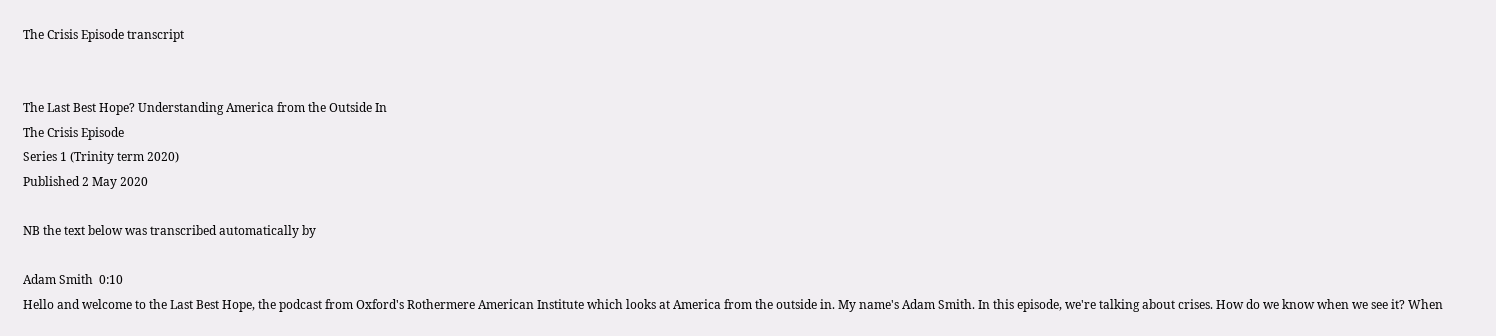The Crisis Episode transcript


The Last Best Hope? Understanding America from the Outside In
The Crisis Episode
Series 1 (Trinity term 2020)
Published 2 May 2020

NB the text below was transcribed automatically by

Adam Smith  0:10
Hello and welcome to the Last Best Hope, the podcast from Oxford's Rothermere American Institute which looks at America from the outside in. My name's Adam Smith. In this episode, we're talking about crises. How do we know when we see it? When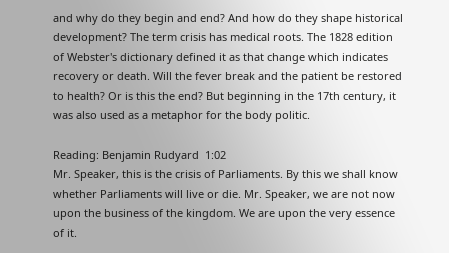and why do they begin and end? And how do they shape historical development? The term crisis has medical roots. The 1828 edition of Webster's dictionary defined it as that change which indicates recovery or death. Will the fever break and the patient be restored to health? Or is this the end? But beginning in the 17th century, it was also used as a metaphor for the body politic.

Reading: Benjamin Rudyard  1:02
Mr. Speaker, this is the crisis of Parliaments. By this we shall know whether Parliaments will live or die. Mr. Speaker, we are not now upon the business of the kingdom. We are upon the very essence of it.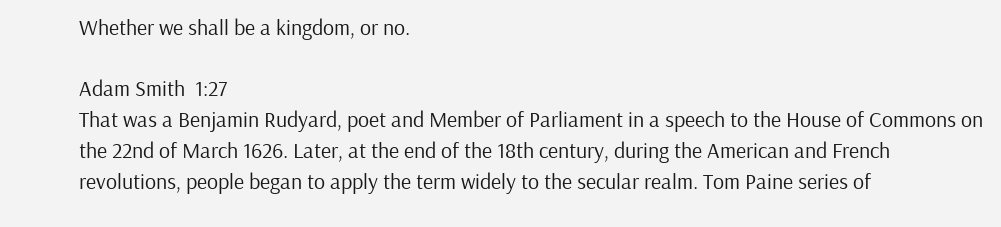Whether we shall be a kingdom, or no.

Adam Smith  1:27
That was a Benjamin Rudyard, poet and Member of Parliament in a speech to the House of Commons on the 22nd of March 1626. Later, at the end of the 18th century, during the American and French revolutions, people began to apply the term widely to the secular realm. Tom Paine series of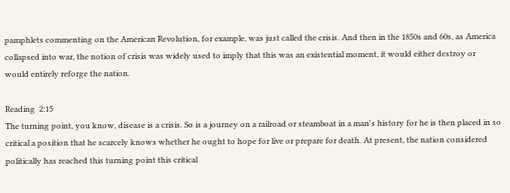pamphlets commenting on the American Revolution, for example, was just called the crisis. And then in the 1850s and 60s, as America collapsed into war, the notion of crisis was widely used to imply that this was an existential moment, it would either destroy or would entirely reforge the nation.

Reading  2:15
The turning point, you know, disease is a crisis. So is a journey on a railroad or steamboat in a man's history for he is then placed in so critical a position that he scarcely knows whether he ought to hope for live or prepare for death. At present, the nation considered politically has reached this turning point this critical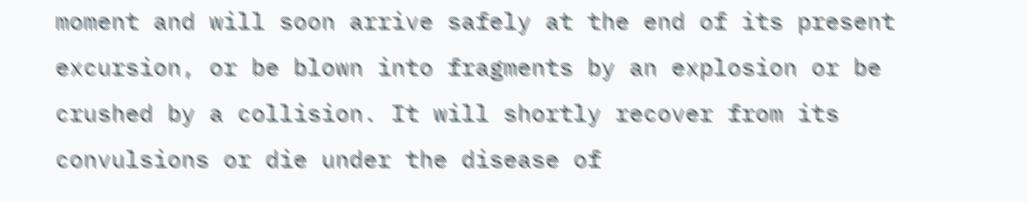moment and will soon arrive safely at the end of its present excursion, or be blown into fragments by an explosion or be crushed by a collision. It will shortly recover from its convulsions or die under the disease of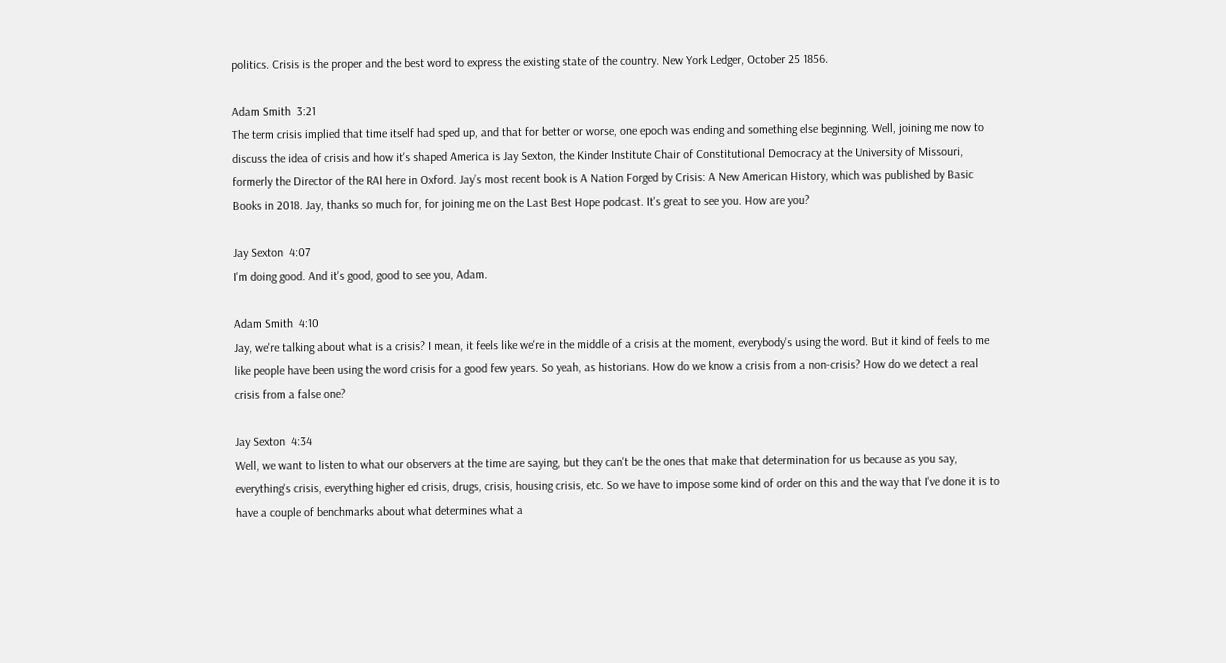politics. Crisis is the proper and the best word to express the existing state of the country. New York Ledger, October 25 1856.

Adam Smith  3:21
The term crisis implied that time itself had sped up, and that for better or worse, one epoch was ending and something else beginning. Well, joining me now to discuss the idea of crisis and how it's shaped America is Jay Sexton, the Kinder Institute Chair of Constitutional Democracy at the University of Missouri, formerly the Director of the RAI here in Oxford. Jay’s most recent book is A Nation Forged by Crisis: A New American History, which was published by Basic Books in 2018. Jay, thanks so much for, for joining me on the Last Best Hope podcast. It's great to see you. How are you?

Jay Sexton  4:07
I'm doing good. And it's good, good to see you, Adam.

Adam Smith  4:10
Jay, we're talking about what is a crisis? I mean, it feels like we're in the middle of a crisis at the moment, everybody's using the word. But it kind of feels to me like people have been using the word crisis for a good few years. So yeah, as historians. How do we know a crisis from a non-crisis? How do we detect a real crisis from a false one?

Jay Sexton  4:34
Well, we want to listen to what our observers at the time are saying, but they can't be the ones that make that determination for us because as you say, everything's crisis, everything higher ed crisis, drugs, crisis, housing crisis, etc. So we have to impose some kind of order on this and the way that I've done it is to have a couple of benchmarks about what determines what a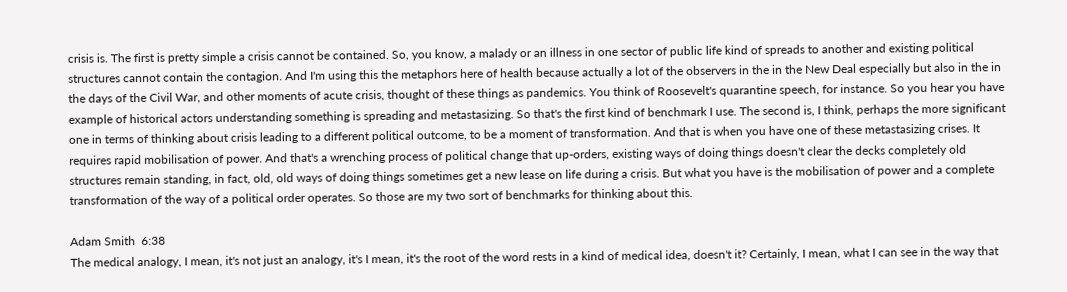crisis is. The first is pretty simple a crisis cannot be contained. So, you know, a malady or an illness in one sector of public life kind of spreads to another and existing political structures cannot contain the contagion. And I'm using this the metaphors here of health because actually a lot of the observers in the in the New Deal especially but also in the in the days of the Civil War, and other moments of acute crisis, thought of these things as pandemics. You think of Roosevelt's quarantine speech, for instance. So you hear you have example of historical actors understanding something is spreading and metastasizing. So that's the first kind of benchmark I use. The second is, I think, perhaps the more significant one in terms of thinking about crisis leading to a different political outcome, to be a moment of transformation. And that is when you have one of these metastasizing crises. It requires rapid mobilisation of power. And that's a wrenching process of political change that up-orders, existing ways of doing things doesn't clear the decks completely old structures remain standing, in fact, old, old ways of doing things sometimes get a new lease on life during a crisis. But what you have is the mobilisation of power and a complete transformation of the way of a political order operates. So those are my two sort of benchmarks for thinking about this.

Adam Smith  6:38
The medical analogy, I mean, it's not just an analogy, it's I mean, it's the root of the word rests in a kind of medical idea, doesn't it? Certainly, I mean, what I can see in the way that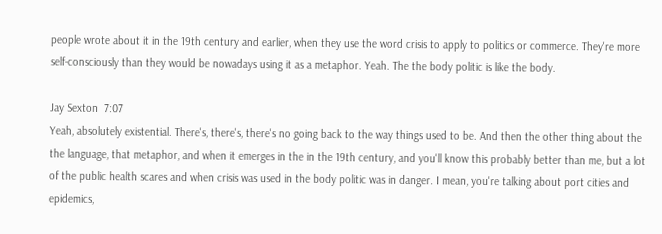people wrote about it in the 19th century and earlier, when they use the word crisis to apply to politics or commerce. They're more self-consciously than they would be nowadays using it as a metaphor. Yeah. The the body politic is like the body.

Jay Sexton  7:07
Yeah, absolutely existential. There's, there's, there's no going back to the way things used to be. And then the other thing about the the language, that metaphor, and when it emerges in the in the 19th century, and you'll know this probably better than me, but a lot of the public health scares and when crisis was used in the body politic was in danger. I mean, you're talking about port cities and epidemics,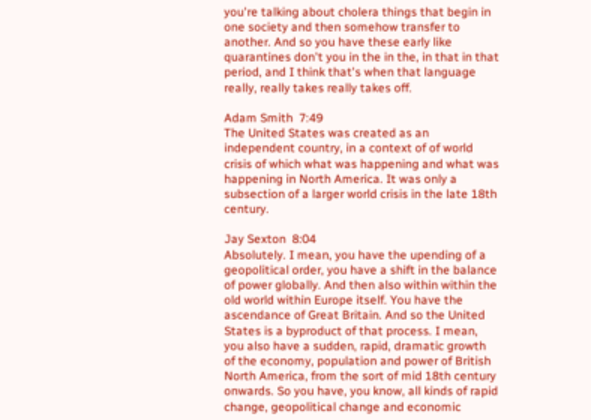you're talking about cholera things that begin in one society and then somehow transfer to another. And so you have these early like quarantines don't you in the in the, in that in that period, and I think that's when that language really, really takes really takes off.

Adam Smith  7:49
The United States was created as an independent country, in a context of of world crisis of which what was happening and what was happening in North America. It was only a subsection of a larger world crisis in the late 18th century.

Jay Sexton  8:04
Absolutely. I mean, you have the upending of a geopolitical order, you have a shift in the balance of power globally. And then also within within the old world within Europe itself. You have the ascendance of Great Britain. And so the United States is a byproduct of that process. I mean, you also have a sudden, rapid, dramatic growth of the economy, population and power of British North America, from the sort of mid 18th century onwards. So you have, you know, all kinds of rapid change, geopolitical change and economic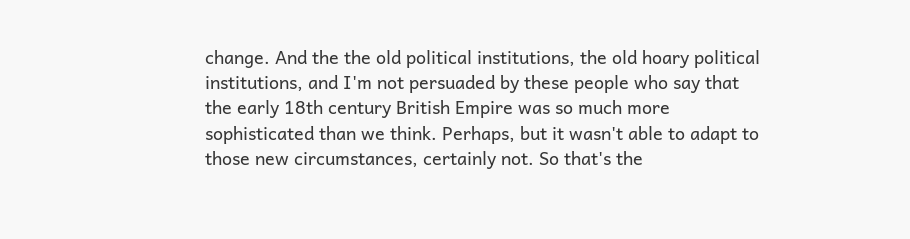change. And the the old political institutions, the old hoary political institutions, and I'm not persuaded by these people who say that the early 18th century British Empire was so much more sophisticated than we think. Perhaps, but it wasn't able to adapt to those new circumstances, certainly not. So that's the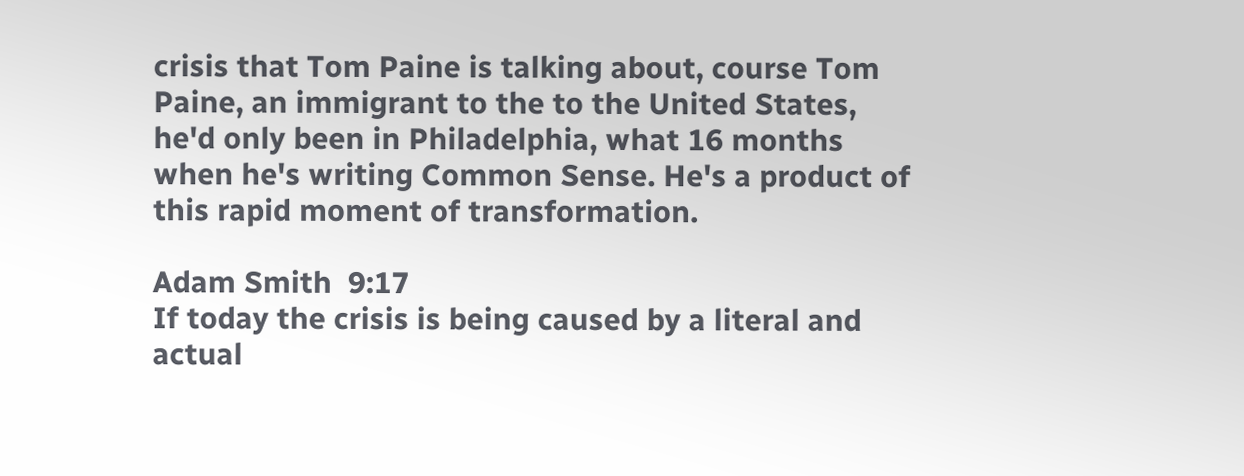crisis that Tom Paine is talking about, course Tom Paine, an immigrant to the to the United States, he'd only been in Philadelphia, what 16 months when he's writing Common Sense. He's a product of this rapid moment of transformation.

Adam Smith  9:17
If today the crisis is being caused by a literal and actual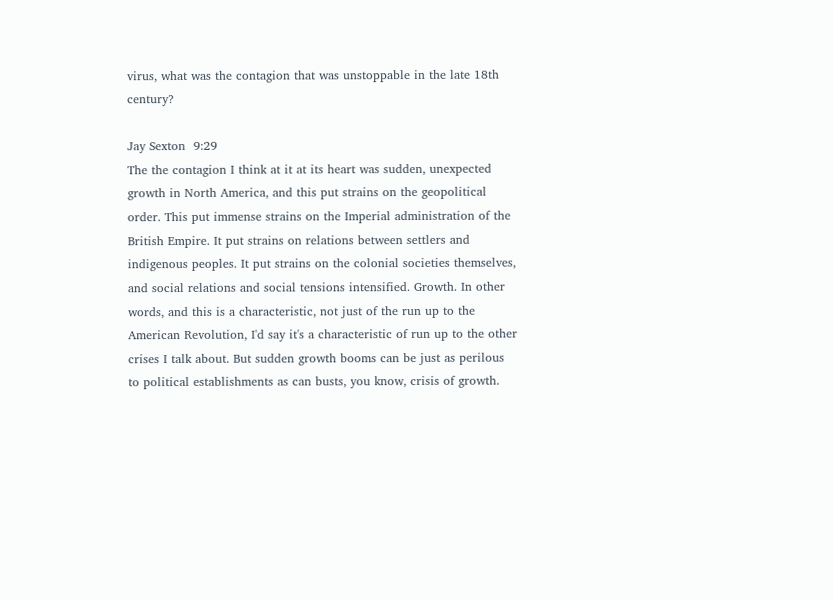virus, what was the contagion that was unstoppable in the late 18th century?

Jay Sexton  9:29
The the contagion I think at it at its heart was sudden, unexpected growth in North America, and this put strains on the geopolitical order. This put immense strains on the Imperial administration of the British Empire. It put strains on relations between settlers and indigenous peoples. It put strains on the colonial societies themselves, and social relations and social tensions intensified. Growth. In other words, and this is a characteristic, not just of the run up to the American Revolution, I'd say it's a characteristic of run up to the other crises I talk about. But sudden growth booms can be just as perilous to political establishments as can busts, you know, crisis of growth.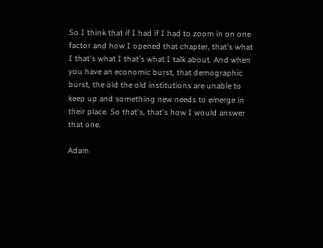So I think that if I had if I had to zoom in on one factor and how I opened that chapter, that's what I that's what I that's what I talk about. And when you have an economic burst, that demographic burst, the old the old institutions are unable to keep up and something new needs to emerge in their place. So that's, that's how I would answer that one.

Adam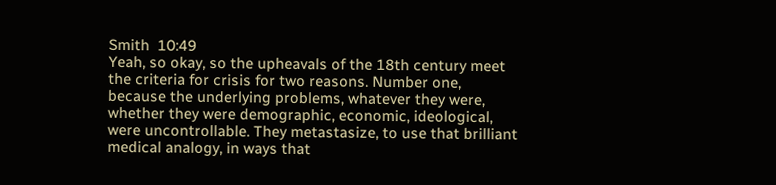Smith  10:49
Yeah, so okay, so the upheavals of the 18th century meet the criteria for crisis for two reasons. Number one, because the underlying problems, whatever they were, whether they were demographic, economic, ideological, were uncontrollable. They metastasize, to use that brilliant medical analogy, in ways that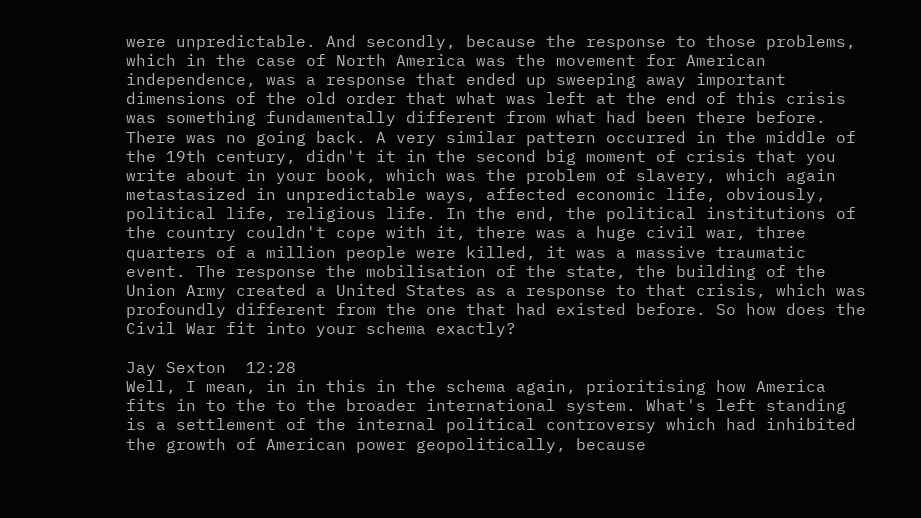were unpredictable. And secondly, because the response to those problems, which in the case of North America was the movement for American independence, was a response that ended up sweeping away important dimensions of the old order that what was left at the end of this crisis was something fundamentally different from what had been there before. There was no going back. A very similar pattern occurred in the middle of the 19th century, didn't it in the second big moment of crisis that you write about in your book, which was the problem of slavery, which again metastasized in unpredictable ways, affected economic life, obviously, political life, religious life. In the end, the political institutions of the country couldn't cope with it, there was a huge civil war, three quarters of a million people were killed, it was a massive traumatic event. The response the mobilisation of the state, the building of the Union Army created a United States as a response to that crisis, which was profoundly different from the one that had existed before. So how does the Civil War fit into your schema exactly?

Jay Sexton  12:28
Well, I mean, in in this in the schema again, prioritising how America fits in to the to the broader international system. What's left standing is a settlement of the internal political controversy which had inhibited the growth of American power geopolitically, because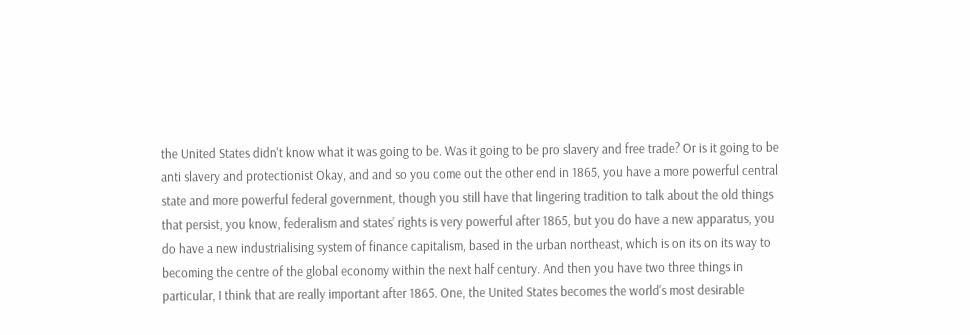the United States didn't know what it was going to be. Was it going to be pro slavery and free trade? Or is it going to be anti slavery and protectionist Okay, and and so you come out the other end in 1865, you have a more powerful central state and more powerful federal government, though you still have that lingering tradition to talk about the old things that persist, you know, federalism and states’ rights is very powerful after 1865, but you do have a new apparatus, you do have a new industrialising system of finance capitalism, based in the urban northeast, which is on its on its way to becoming the centre of the global economy within the next half century. And then you have two three things in particular, I think that are really important after 1865. One, the United States becomes the world's most desirable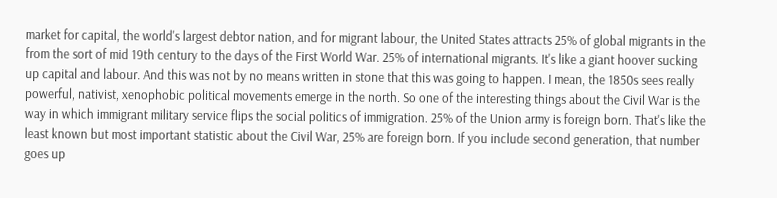market for capital, the world's largest debtor nation, and for migrant labour, the United States attracts 25% of global migrants in the from the sort of mid 19th century to the days of the First World War. 25% of international migrants. It's like a giant hoover sucking up capital and labour. And this was not by no means written in stone that this was going to happen. I mean, the 1850s sees really powerful, nativist, xenophobic political movements emerge in the north. So one of the interesting things about the Civil War is the way in which immigrant military service flips the social politics of immigration. 25% of the Union army is foreign born. That's like the least known but most important statistic about the Civil War, 25% are foreign born. If you include second generation, that number goes up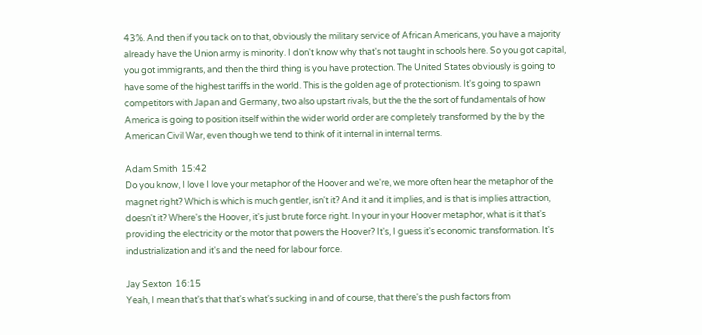43%. And then if you tack on to that, obviously the military service of African Americans, you have a majority already have the Union army is minority. I don't know why that's not taught in schools here. So you got capital, you got immigrants, and then the third thing is you have protection. The United States obviously is going to have some of the highest tariffs in the world. This is the golden age of protectionism. It's going to spawn competitors with Japan and Germany, two also upstart rivals, but the the the sort of fundamentals of how America is going to position itself within the wider world order are completely transformed by the by the American Civil War, even though we tend to think of it internal in internal terms.

Adam Smith  15:42
Do you know, I love I love your metaphor of the Hoover and we're, we more often hear the metaphor of the magnet right? Which is which is much gentler, isn't it? And it and it implies, and is that is implies attraction, doesn't it? Where's the Hoover, it's just brute force right. In your in your Hoover metaphor, what is it that's providing the electricity or the motor that powers the Hoover? It's, I guess it's economic transformation. It's industrialization and it's and the need for labour force.

Jay Sexton  16:15
Yeah, I mean that's that that's what's sucking in and of course, that there's the push factors from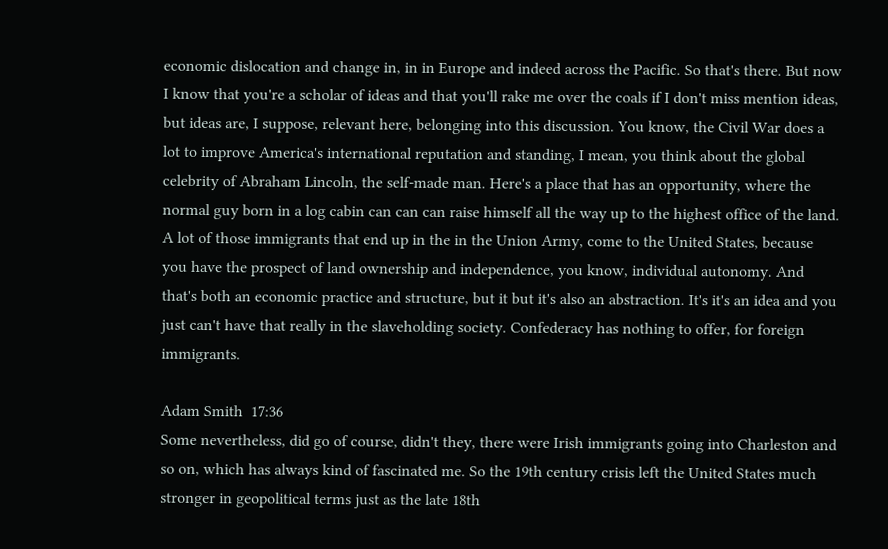economic dislocation and change in, in in Europe and indeed across the Pacific. So that's there. But now I know that you're a scholar of ideas and that you'll rake me over the coals if I don't miss mention ideas, but ideas are, I suppose, relevant here, belonging into this discussion. You know, the Civil War does a lot to improve America's international reputation and standing, I mean, you think about the global celebrity of Abraham Lincoln, the self-made man. Here's a place that has an opportunity, where the normal guy born in a log cabin can can can raise himself all the way up to the highest office of the land. A lot of those immigrants that end up in the in the Union Army, come to the United States, because you have the prospect of land ownership and independence, you know, individual autonomy. And that's both an economic practice and structure, but it but it's also an abstraction. It's it's an idea and you just can't have that really in the slaveholding society. Confederacy has nothing to offer, for foreign immigrants.

Adam Smith  17:36
Some nevertheless, did go of course, didn't they, there were Irish immigrants going into Charleston and so on, which has always kind of fascinated me. So the 19th century crisis left the United States much stronger in geopolitical terms just as the late 18th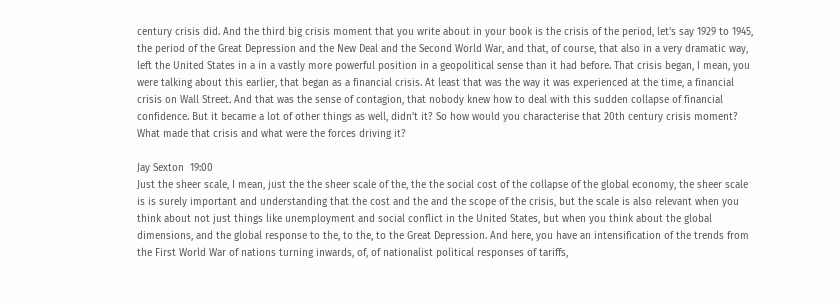century crisis did. And the third big crisis moment that you write about in your book is the crisis of the period, let's say 1929 to 1945, the period of the Great Depression and the New Deal and the Second World War, and that, of course, that also in a very dramatic way, left the United States in a in a vastly more powerful position in a geopolitical sense than it had before. That crisis began, I mean, you were talking about this earlier, that began as a financial crisis. At least that was the way it was experienced at the time, a financial crisis on Wall Street. And that was the sense of contagion, that nobody knew how to deal with this sudden collapse of financial confidence. But it became a lot of other things as well, didn't it? So how would you characterise that 20th century crisis moment? What made that crisis and what were the forces driving it?

Jay Sexton  19:00
Just the sheer scale, I mean, just the the sheer scale of the, the the social cost of the collapse of the global economy, the sheer scale is is surely important and understanding that the cost and the and the scope of the crisis, but the scale is also relevant when you think about not just things like unemployment and social conflict in the United States, but when you think about the global dimensions, and the global response to the, to the, to the Great Depression. And here, you have an intensification of the trends from the First World War of nations turning inwards, of, of nationalist political responses of tariffs,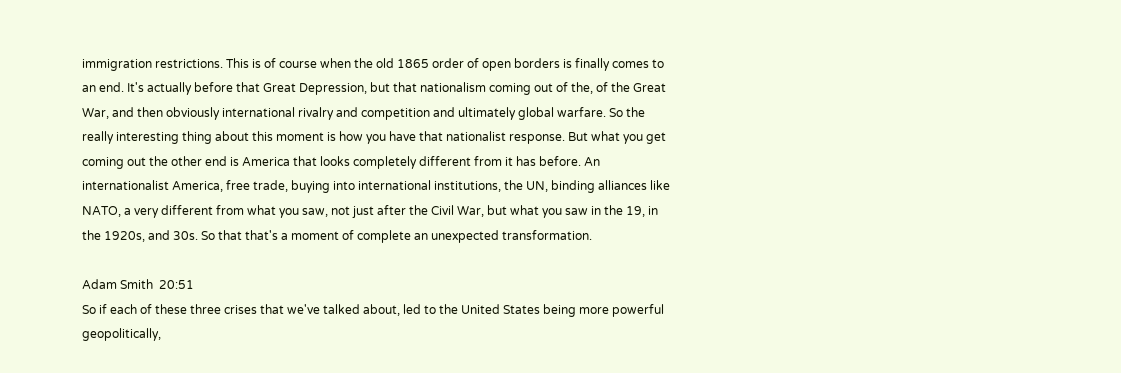immigration restrictions. This is of course when the old 1865 order of open borders is finally comes to an end. It's actually before that Great Depression, but that nationalism coming out of the, of the Great War, and then obviously international rivalry and competition and ultimately global warfare. So the really interesting thing about this moment is how you have that nationalist response. But what you get coming out the other end is America that looks completely different from it has before. An internationalist America, free trade, buying into international institutions, the UN, binding alliances like NATO, a very different from what you saw, not just after the Civil War, but what you saw in the 19, in the 1920s, and 30s. So that that's a moment of complete an unexpected transformation.

Adam Smith  20:51
So if each of these three crises that we've talked about, led to the United States being more powerful geopolitically,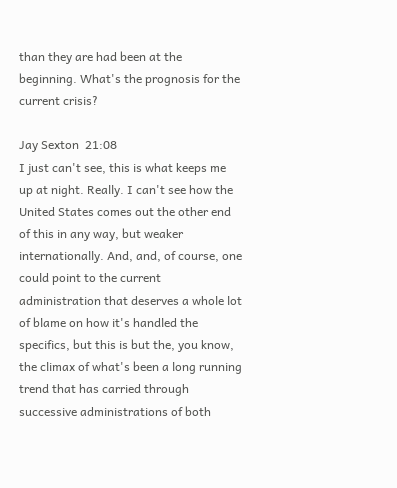than they are had been at the beginning. What's the prognosis for the current crisis?

Jay Sexton  21:08
I just can't see, this is what keeps me up at night. Really. I can't see how the United States comes out the other end of this in any way, but weaker internationally. And, and, of course, one could point to the current administration that deserves a whole lot of blame on how it's handled the specifics, but this is but the, you know, the climax of what's been a long running trend that has carried through successive administrations of both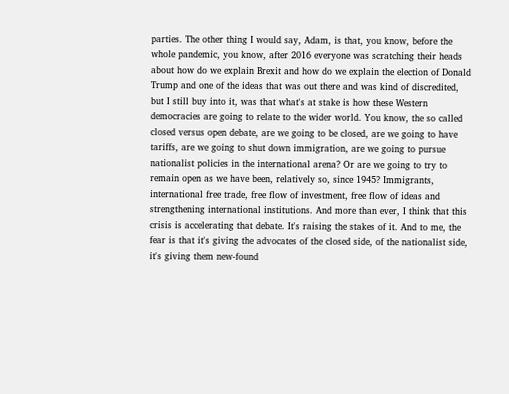parties. The other thing I would say, Adam, is that, you know, before the whole pandemic, you know, after 2016 everyone was scratching their heads about how do we explain Brexit and how do we explain the election of Donald Trump and one of the ideas that was out there and was kind of discredited, but I still buy into it, was that what's at stake is how these Western democracies are going to relate to the wider world. You know, the so called closed versus open debate, are we going to be closed, are we going to have tariffs, are we going to shut down immigration, are we going to pursue nationalist policies in the international arena? Or are we going to try to remain open as we have been, relatively so, since 1945? Immigrants, international free trade, free flow of investment, free flow of ideas and strengthening international institutions. And more than ever, I think that this crisis is accelerating that debate. It's raising the stakes of it. And to me, the fear is that it's giving the advocates of the closed side, of the nationalist side, it's giving them new-found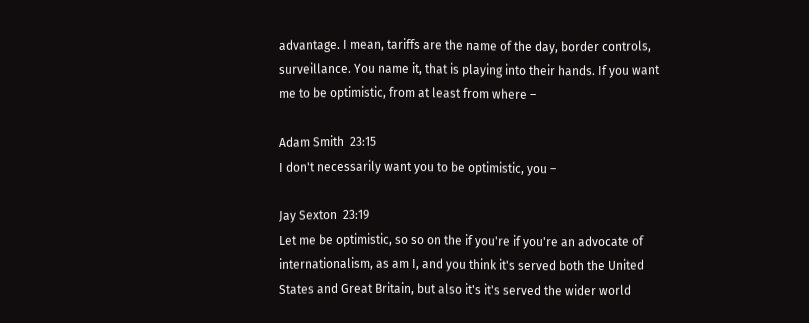advantage. I mean, tariffs are the name of the day, border controls, surveillance. You name it, that is playing into their hands. If you want me to be optimistic, from at least from where –

Adam Smith  23:15
I don't necessarily want you to be optimistic, you –

Jay Sexton  23:19
Let me be optimistic, so so on the if you're if you're an advocate of internationalism, as am I, and you think it's served both the United States and Great Britain, but also it's it's served the wider world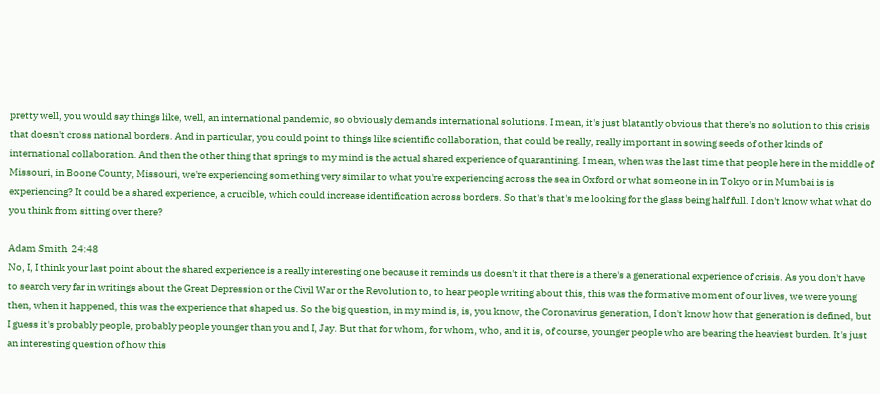pretty well, you would say things like, well, an international pandemic, so obviously demands international solutions. I mean, it's just blatantly obvious that there's no solution to this crisis that doesn't cross national borders. And in particular, you could point to things like scientific collaboration, that could be really, really important in sowing seeds of other kinds of international collaboration. And then the other thing that springs to my mind is the actual shared experience of quarantining. I mean, when was the last time that people here in the middle of Missouri, in Boone County, Missouri, we're experiencing something very similar to what you're experiencing across the sea in Oxford or what someone in in Tokyo or in Mumbai is is experiencing? It could be a shared experience, a crucible, which could increase identification across borders. So that's that's me looking for the glass being half full. I don't know what what do you think from sitting over there?

Adam Smith  24:48
No, I, I think your last point about the shared experience is a really interesting one because it reminds us doesn't it that there is a there's a generational experience of crisis. As you don't have to search very far in writings about the Great Depression or the Civil War or the Revolution to, to hear people writing about this, this was the formative moment of our lives, we were young then, when it happened, this was the experience that shaped us. So the big question, in my mind is, is, you know, the Coronavirus generation, I don't know how that generation is defined, but I guess it's probably people, probably people younger than you and I, Jay. But that for whom, for whom, who, and it is, of course, younger people who are bearing the heaviest burden. It's just an interesting question of how this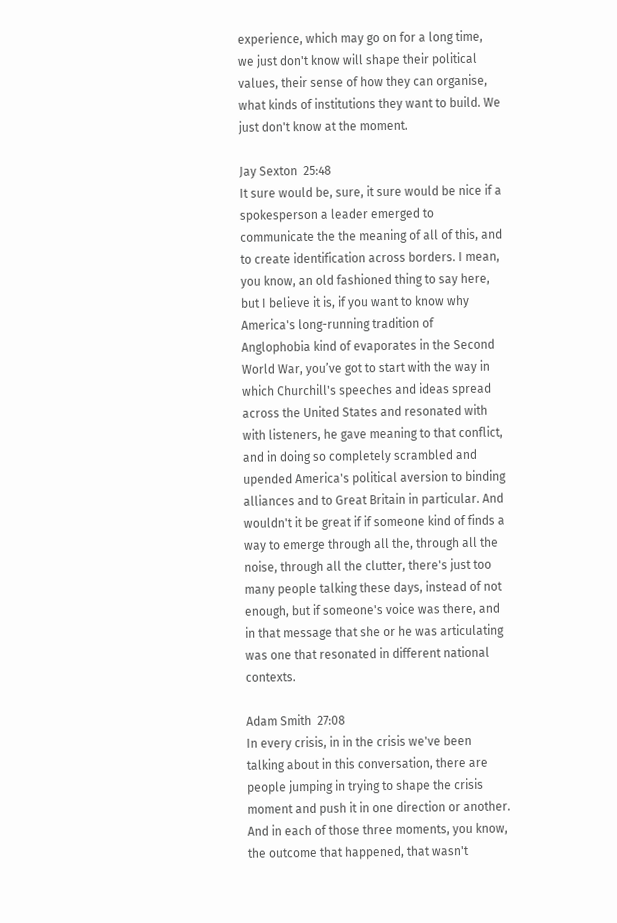experience, which may go on for a long time, we just don't know will shape their political values, their sense of how they can organise, what kinds of institutions they want to build. We just don't know at the moment.

Jay Sexton  25:48
It sure would be, sure, it sure would be nice if a spokesperson a leader emerged to communicate the the meaning of all of this, and to create identification across borders. I mean, you know, an old fashioned thing to say here, but I believe it is, if you want to know why America's long-running tradition of Anglophobia kind of evaporates in the Second World War, you’ve got to start with the way in which Churchill's speeches and ideas spread across the United States and resonated with with listeners, he gave meaning to that conflict, and in doing so completely scrambled and upended America's political aversion to binding alliances and to Great Britain in particular. And wouldn't it be great if if someone kind of finds a way to emerge through all the, through all the noise, through all the clutter, there's just too many people talking these days, instead of not enough, but if someone's voice was there, and in that message that she or he was articulating was one that resonated in different national contexts.

Adam Smith  27:08
In every crisis, in in the crisis we've been talking about in this conversation, there are people jumping in trying to shape the crisis moment and push it in one direction or another. And in each of those three moments, you know, the outcome that happened, that wasn't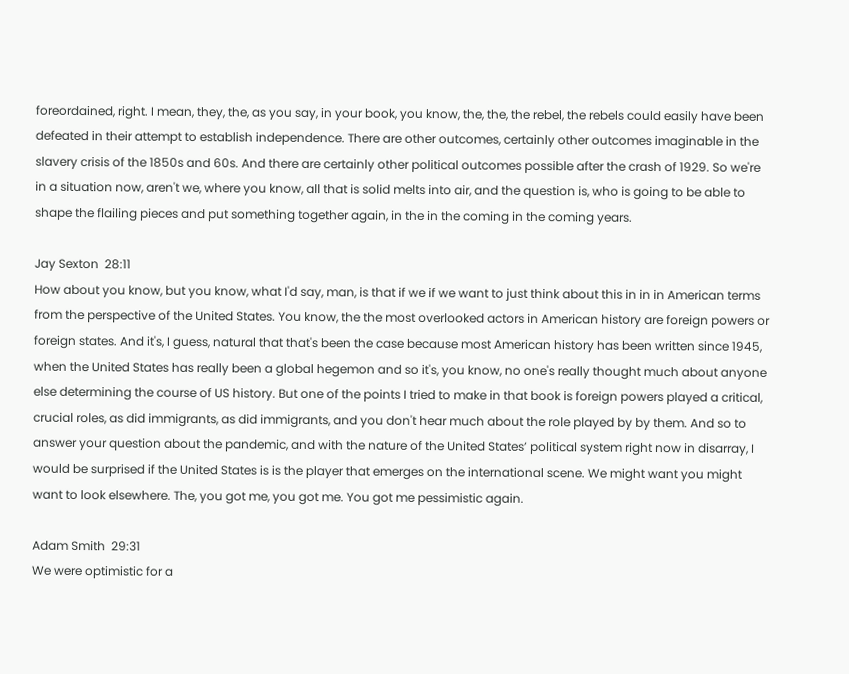foreordained, right. I mean, they, the, as you say, in your book, you know, the, the, the rebel, the rebels could easily have been defeated in their attempt to establish independence. There are other outcomes, certainly other outcomes imaginable in the slavery crisis of the 1850s and 60s. And there are certainly other political outcomes possible after the crash of 1929. So we're in a situation now, aren't we, where you know, all that is solid melts into air, and the question is, who is going to be able to shape the flailing pieces and put something together again, in the in the coming in the coming years.

Jay Sexton  28:11
How about you know, but you know, what I'd say, man, is that if we if we want to just think about this in in in American terms from the perspective of the United States. You know, the the most overlooked actors in American history are foreign powers or foreign states. And it's, I guess, natural that that's been the case because most American history has been written since 1945, when the United States has really been a global hegemon and so it's, you know, no one's really thought much about anyone else determining the course of US history. But one of the points I tried to make in that book is foreign powers played a critical, crucial roles, as did immigrants, as did immigrants, and you don't hear much about the role played by by them. And so to answer your question about the pandemic, and with the nature of the United States’ political system right now in disarray, I would be surprised if the United States is is the player that emerges on the international scene. We might want you might want to look elsewhere. The, you got me, you got me. You got me pessimistic again.

Adam Smith  29:31
We were optimistic for a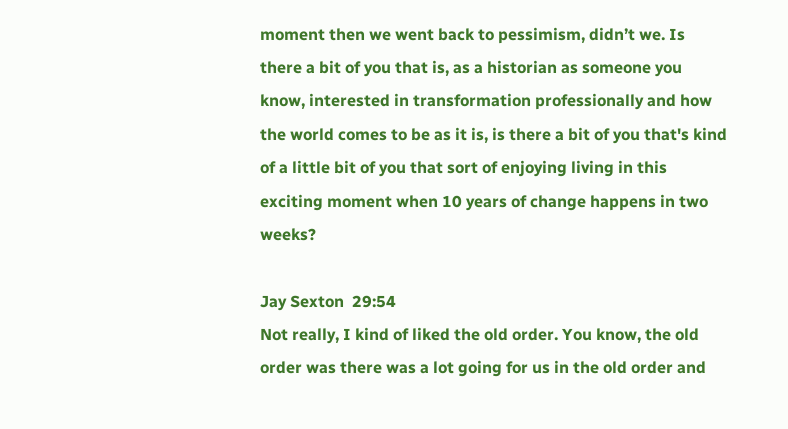moment then we went back to pessimism, didn’t we. Is there a bit of you that is, as a historian as someone you know, interested in transformation professionally and how the world comes to be as it is, is there a bit of you that's kind of a little bit of you that sort of enjoying living in this exciting moment when 10 years of change happens in two weeks?

Jay Sexton  29:54
Not really, I kind of liked the old order. You know, the old order was there was a lot going for us in the old order and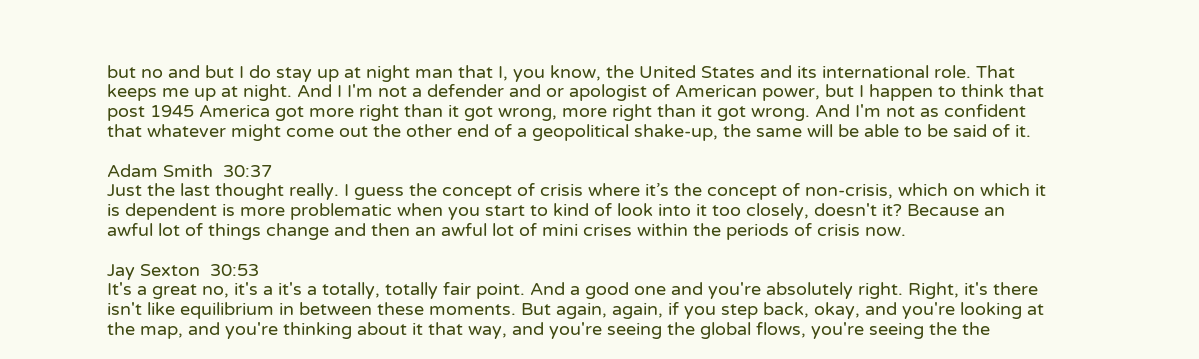but no and but I do stay up at night man that I, you know, the United States and its international role. That keeps me up at night. And I I'm not a defender and or apologist of American power, but I happen to think that post 1945 America got more right than it got wrong, more right than it got wrong. And I'm not as confident that whatever might come out the other end of a geopolitical shake-up, the same will be able to be said of it.

Adam Smith  30:37
Just the last thought really. I guess the concept of crisis where it’s the concept of non-crisis, which on which it is dependent is more problematic when you start to kind of look into it too closely, doesn't it? Because an awful lot of things change and then an awful lot of mini crises within the periods of crisis now.

Jay Sexton  30:53
It's a great no, it's a it's a totally, totally fair point. And a good one and you're absolutely right. Right, it's there isn't like equilibrium in between these moments. But again, again, if you step back, okay, and you're looking at the map, and you're thinking about it that way, and you're seeing the global flows, you're seeing the the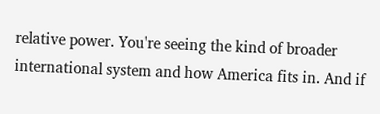relative power. You're seeing the kind of broader international system and how America fits in. And if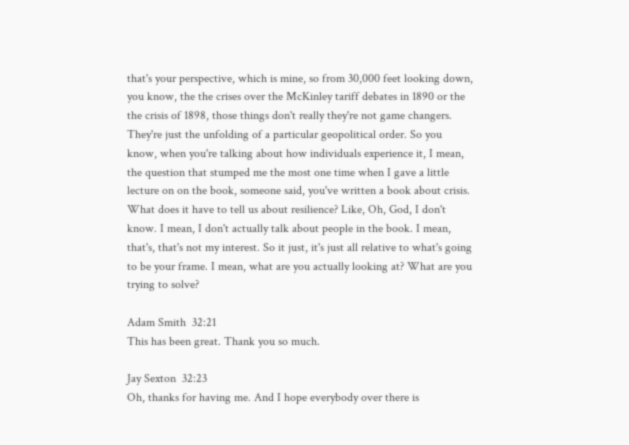that's your perspective, which is mine, so from 30,000 feet looking down, you know, the the crises over the McKinley tariff debates in 1890 or the the crisis of 1898, those things don't really they're not game changers. They're just the unfolding of a particular geopolitical order. So you know, when you're talking about how individuals experience it, I mean, the question that stumped me the most one time when I gave a little lecture on on the book, someone said, you've written a book about crisis. What does it have to tell us about resilience? Like, Oh, God, I don't know. I mean, I don't actually talk about people in the book. I mean, that's, that's not my interest. So it just, it's just all relative to what's going to be your frame. I mean, what are you actually looking at? What are you trying to solve?

Adam Smith  32:21
This has been great. Thank you so much.

Jay Sexton  32:23
Oh, thanks for having me. And I hope everybody over there is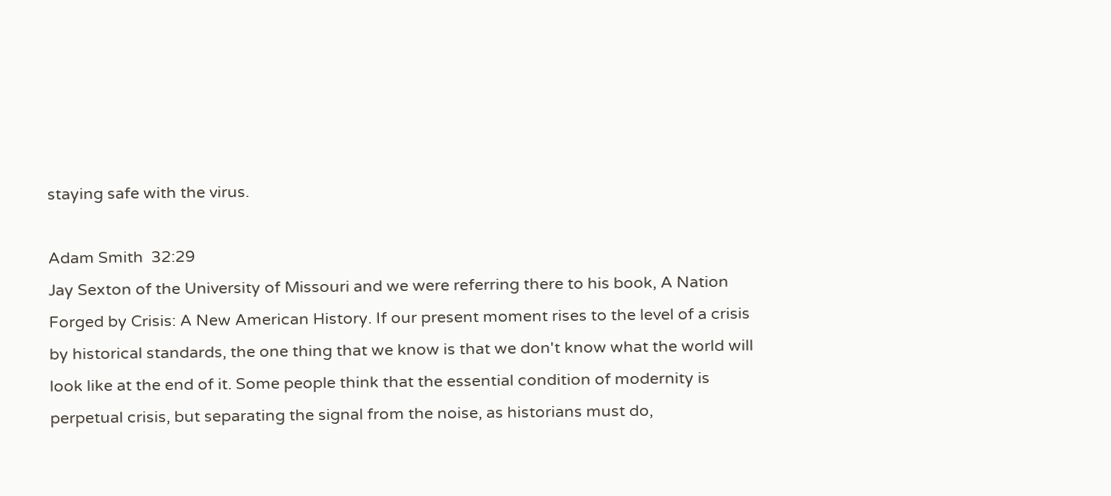staying safe with the virus.

Adam Smith  32:29
Jay Sexton of the University of Missouri and we were referring there to his book, A Nation Forged by Crisis: A New American History. If our present moment rises to the level of a crisis by historical standards, the one thing that we know is that we don't know what the world will look like at the end of it. Some people think that the essential condition of modernity is perpetual crisis, but separating the signal from the noise, as historians must do,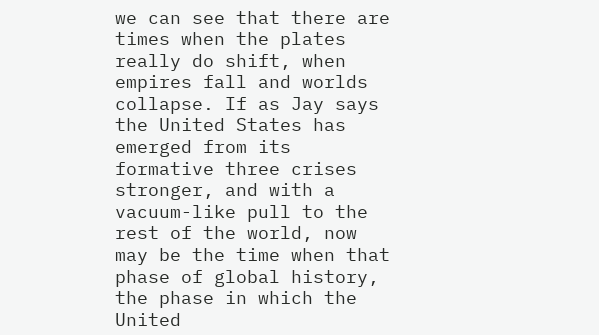we can see that there are times when the plates really do shift, when empires fall and worlds collapse. If as Jay says the United States has emerged from its formative three crises stronger, and with a vacuum-like pull to the rest of the world, now may be the time when that phase of global history, the phase in which the United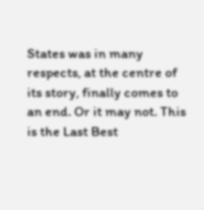States was in many respects, at the centre of its story, finally comes to an end. Or it may not. This is the Last Best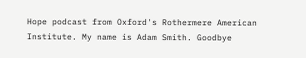Hope podcast from Oxford's Rothermere American Institute. My name is Adam Smith. Goodbye